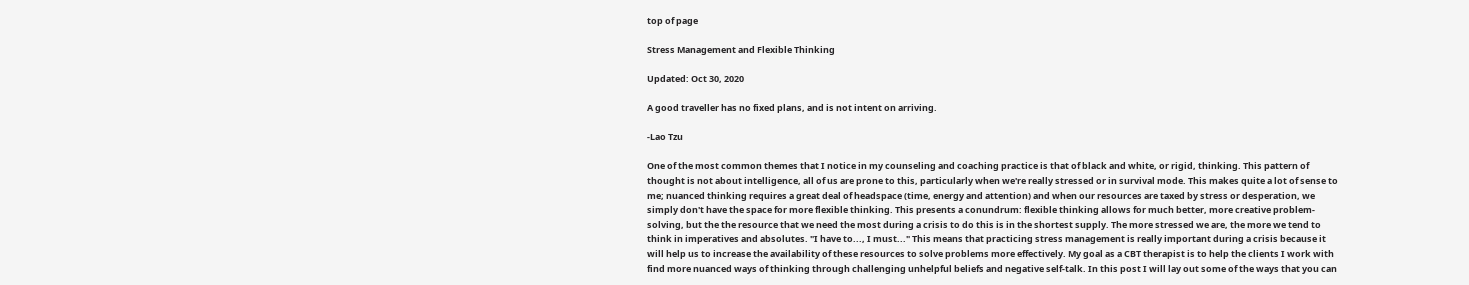top of page

Stress Management and Flexible Thinking

Updated: Oct 30, 2020

A good traveller has no fixed plans, and is not intent on arriving.

-Lao Tzu

One of the most common themes that I notice in my counseling and coaching practice is that of black and white, or rigid, thinking. This pattern of thought is not about intelligence, all of us are prone to this, particularly when we're really stressed or in survival mode. This makes quite a lot of sense to me; nuanced thinking requires a great deal of headspace (time, energy and attention) and when our resources are taxed by stress or desperation, we simply don't have the space for more flexible thinking. This presents a conundrum: flexible thinking allows for much better, more creative problem-solving, but the the resource that we need the most during a crisis to do this is in the shortest supply. The more stressed we are, the more we tend to think in imperatives and absolutes. "I have to..., I must..." This means that practicing stress management is really important during a crisis because it will help us to increase the availability of these resources to solve problems more effectively. My goal as a CBT therapist is to help the clients I work with find more nuanced ways of thinking through challenging unhelpful beliefs and negative self-talk. In this post I will lay out some of the ways that you can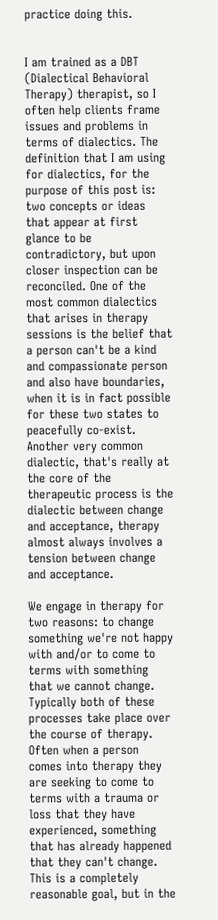practice doing this.


I am trained as a DBT (Dialectical Behavioral Therapy) therapist, so I often help clients frame issues and problems in terms of dialectics. The definition that I am using for dialectics, for the purpose of this post is: two concepts or ideas that appear at first glance to be contradictory, but upon closer inspection can be reconciled. One of the most common dialectics that arises in therapy sessions is the belief that a person can't be a kind and compassionate person and also have boundaries, when it is in fact possible for these two states to peacefully co-exist. Another very common dialectic, that's really at the core of the therapeutic process is the dialectic between change and acceptance, therapy almost always involves a tension between change and acceptance.

We engage in therapy for two reasons: to change something we're not happy with and/or to come to terms with something that we cannot change. Typically both of these processes take place over the course of therapy. Often when a person comes into therapy they are seeking to come to terms with a trauma or loss that they have experienced, something that has already happened that they can't change. This is a completely reasonable goal, but in the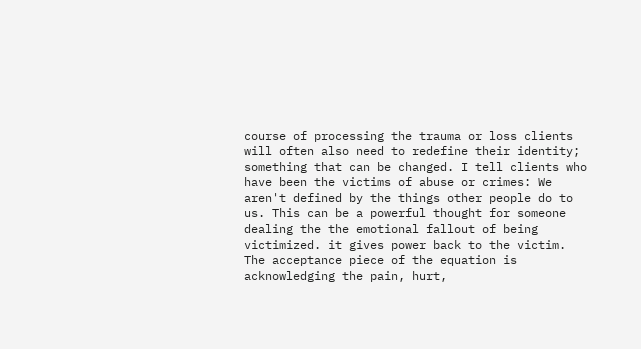course of processing the trauma or loss clients will often also need to redefine their identity; something that can be changed. I tell clients who have been the victims of abuse or crimes: We aren't defined by the things other people do to us. This can be a powerful thought for someone dealing the the emotional fallout of being victimized. it gives power back to the victim. The acceptance piece of the equation is acknowledging the pain, hurt,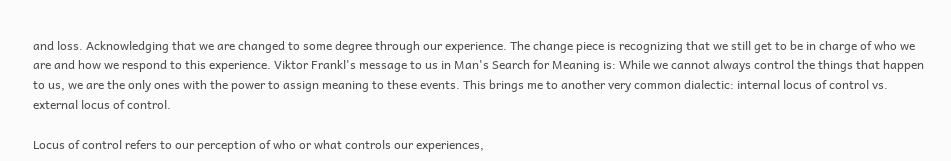and loss. Acknowledging that we are changed to some degree through our experience. The change piece is recognizing that we still get to be in charge of who we are and how we respond to this experience. Viktor Frankl's message to us in Man's Search for Meaning is: While we cannot always control the things that happen to us, we are the only ones with the power to assign meaning to these events. This brings me to another very common dialectic: internal locus of control vs. external locus of control.

Locus of control refers to our perception of who or what controls our experiences,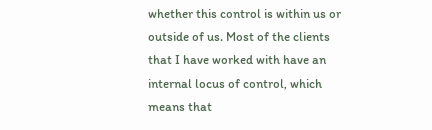whether this control is within us or outside of us. Most of the clients that I have worked with have an internal locus of control, which means that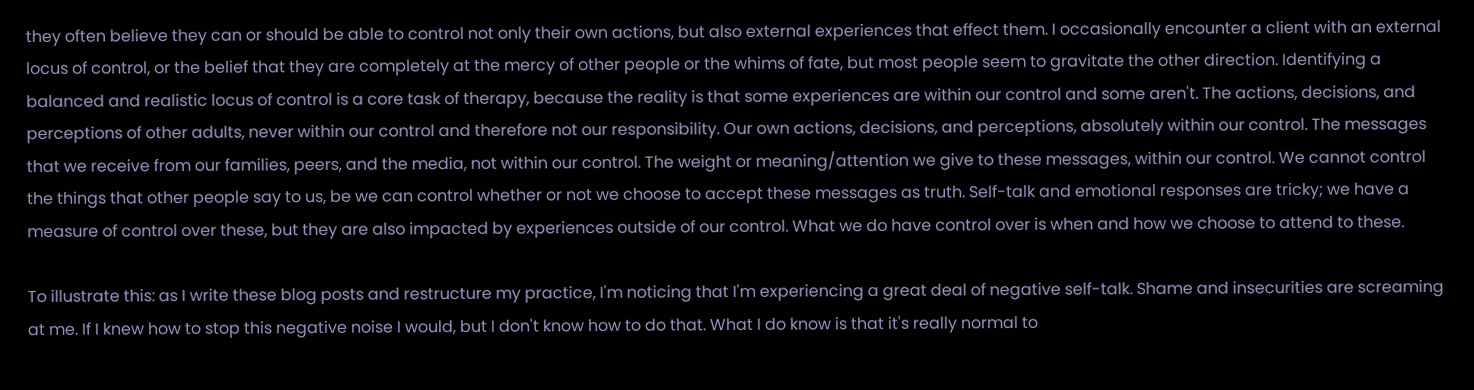they often believe they can or should be able to control not only their own actions, but also external experiences that effect them. I occasionally encounter a client with an external locus of control, or the belief that they are completely at the mercy of other people or the whims of fate, but most people seem to gravitate the other direction. Identifying a balanced and realistic locus of control is a core task of therapy, because the reality is that some experiences are within our control and some aren't. The actions, decisions, and perceptions of other adults, never within our control and therefore not our responsibility. Our own actions, decisions, and perceptions, absolutely within our control. The messages that we receive from our families, peers, and the media, not within our control. The weight or meaning/attention we give to these messages, within our control. We cannot control the things that other people say to us, be we can control whether or not we choose to accept these messages as truth. Self-talk and emotional responses are tricky; we have a measure of control over these, but they are also impacted by experiences outside of our control. What we do have control over is when and how we choose to attend to these.

To illustrate this: as I write these blog posts and restructure my practice, I'm noticing that I'm experiencing a great deal of negative self-talk. Shame and insecurities are screaming at me. If I knew how to stop this negative noise I would, but I don't know how to do that. What I do know is that it's really normal to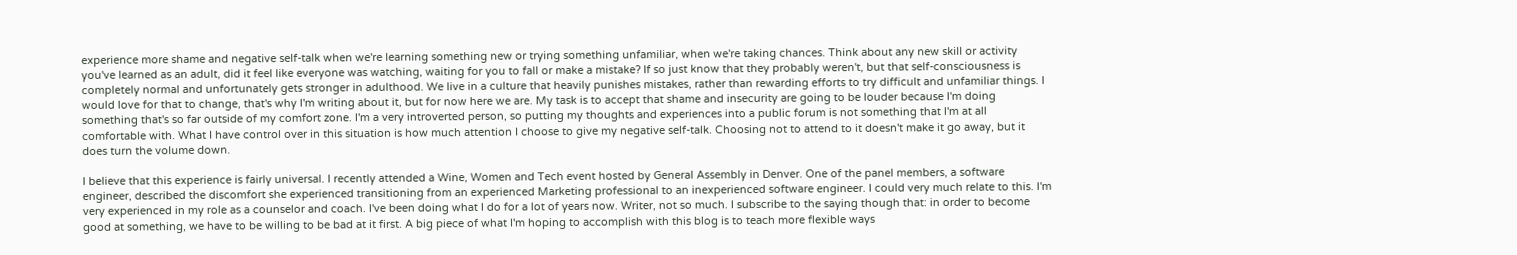experience more shame and negative self-talk when we're learning something new or trying something unfamiliar, when we're taking chances. Think about any new skill or activity you've learned as an adult, did it feel like everyone was watching, waiting for you to fall or make a mistake? If so just know that they probably weren't, but that self-consciousness is completely normal and unfortunately gets stronger in adulthood. We live in a culture that heavily punishes mistakes, rather than rewarding efforts to try difficult and unfamiliar things. I would love for that to change, that's why I'm writing about it, but for now here we are. My task is to accept that shame and insecurity are going to be louder because I'm doing something that's so far outside of my comfort zone. I'm a very introverted person, so putting my thoughts and experiences into a public forum is not something that I'm at all comfortable with. What I have control over in this situation is how much attention I choose to give my negative self-talk. Choosing not to attend to it doesn't make it go away, but it does turn the volume down.

I believe that this experience is fairly universal. I recently attended a Wine, Women and Tech event hosted by General Assembly in Denver. One of the panel members, a software engineer, described the discomfort she experienced transitioning from an experienced Marketing professional to an inexperienced software engineer. I could very much relate to this. I'm very experienced in my role as a counselor and coach. I've been doing what I do for a lot of years now. Writer, not so much. I subscribe to the saying though that: in order to become good at something, we have to be willing to be bad at it first. A big piece of what I'm hoping to accomplish with this blog is to teach more flexible ways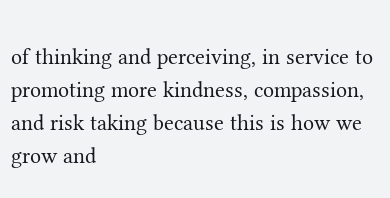of thinking and perceiving, in service to promoting more kindness, compassion, and risk taking because this is how we grow and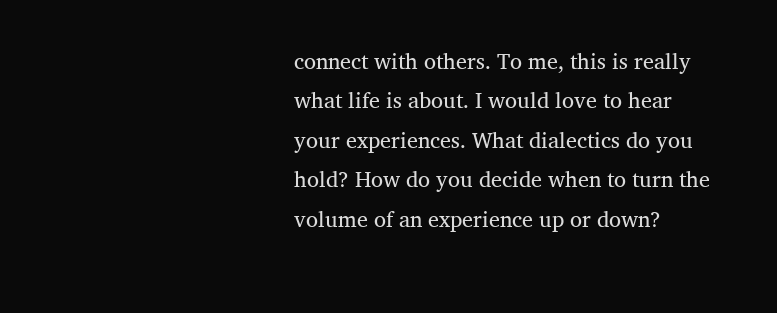connect with others. To me, this is really what life is about. I would love to hear your experiences. What dialectics do you hold? How do you decide when to turn the volume of an experience up or down?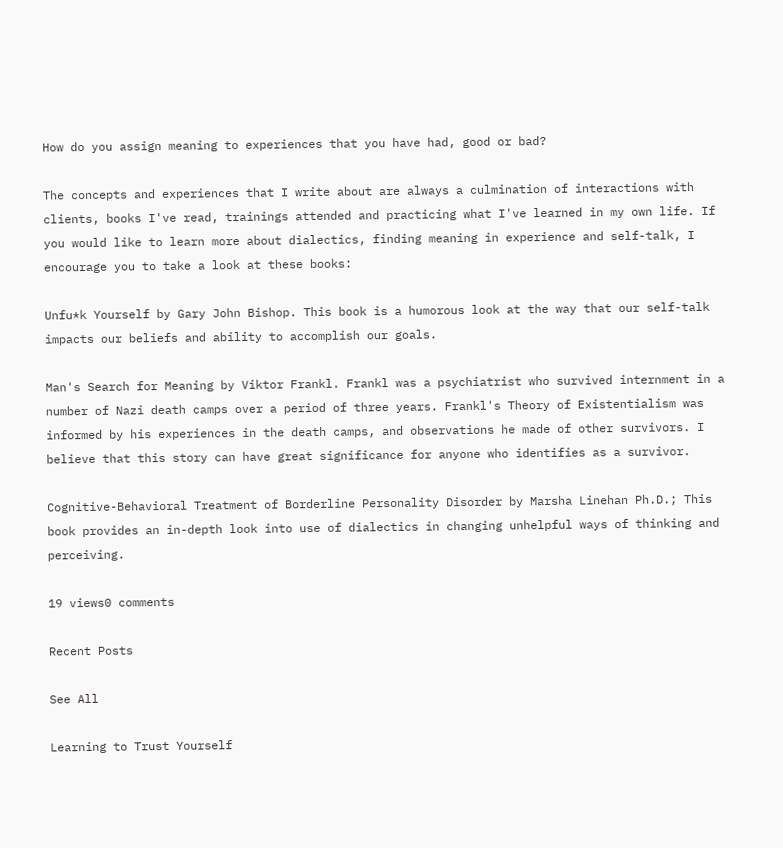How do you assign meaning to experiences that you have had, good or bad?

The concepts and experiences that I write about are always a culmination of interactions with clients, books I've read, trainings attended and practicing what I've learned in my own life. If you would like to learn more about dialectics, finding meaning in experience and self-talk, I encourage you to take a look at these books:

Unfu*k Yourself by Gary John Bishop. This book is a humorous look at the way that our self-talk impacts our beliefs and ability to accomplish our goals.

Man's Search for Meaning by Viktor Frankl. Frankl was a psychiatrist who survived internment in a number of Nazi death camps over a period of three years. Frankl's Theory of Existentialism was informed by his experiences in the death camps, and observations he made of other survivors. I believe that this story can have great significance for anyone who identifies as a survivor.

Cognitive-Behavioral Treatment of Borderline Personality Disorder by Marsha Linehan Ph.D.; This book provides an in-depth look into use of dialectics in changing unhelpful ways of thinking and perceiving.

19 views0 comments

Recent Posts

See All

Learning to Trust Yourself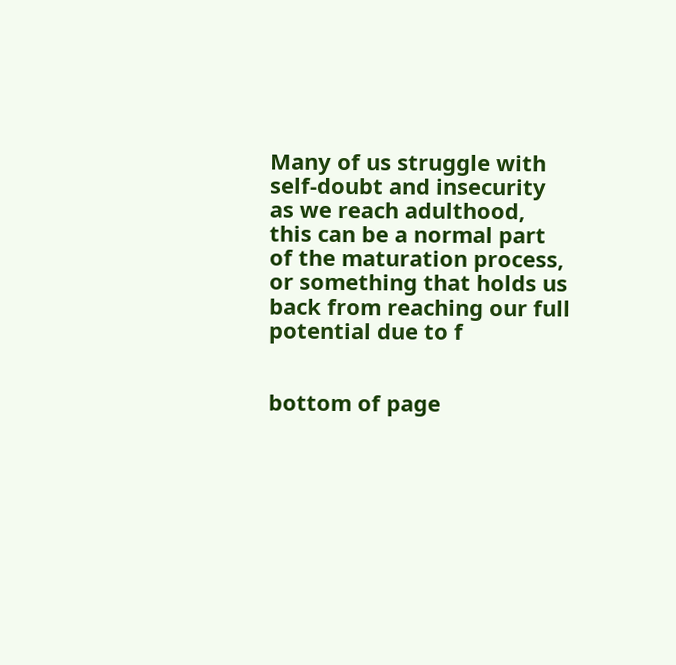Many of us struggle with self-doubt and insecurity as we reach adulthood, this can be a normal part of the maturation process, or something that holds us back from reaching our full potential due to f


bottom of page